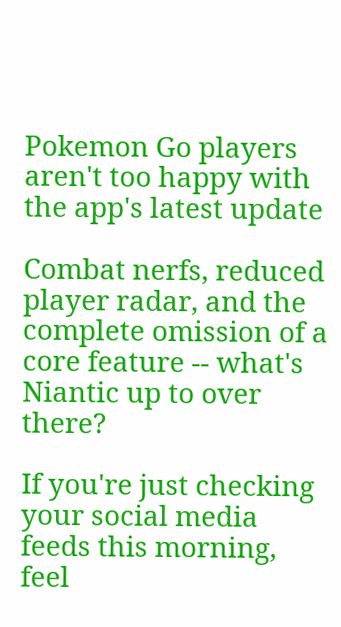Pokemon Go players aren't too happy with the app's latest update

Combat nerfs, reduced player radar, and the complete omission of a core feature -- what's Niantic up to over there?

If you're just checking your social media feeds this morning, feel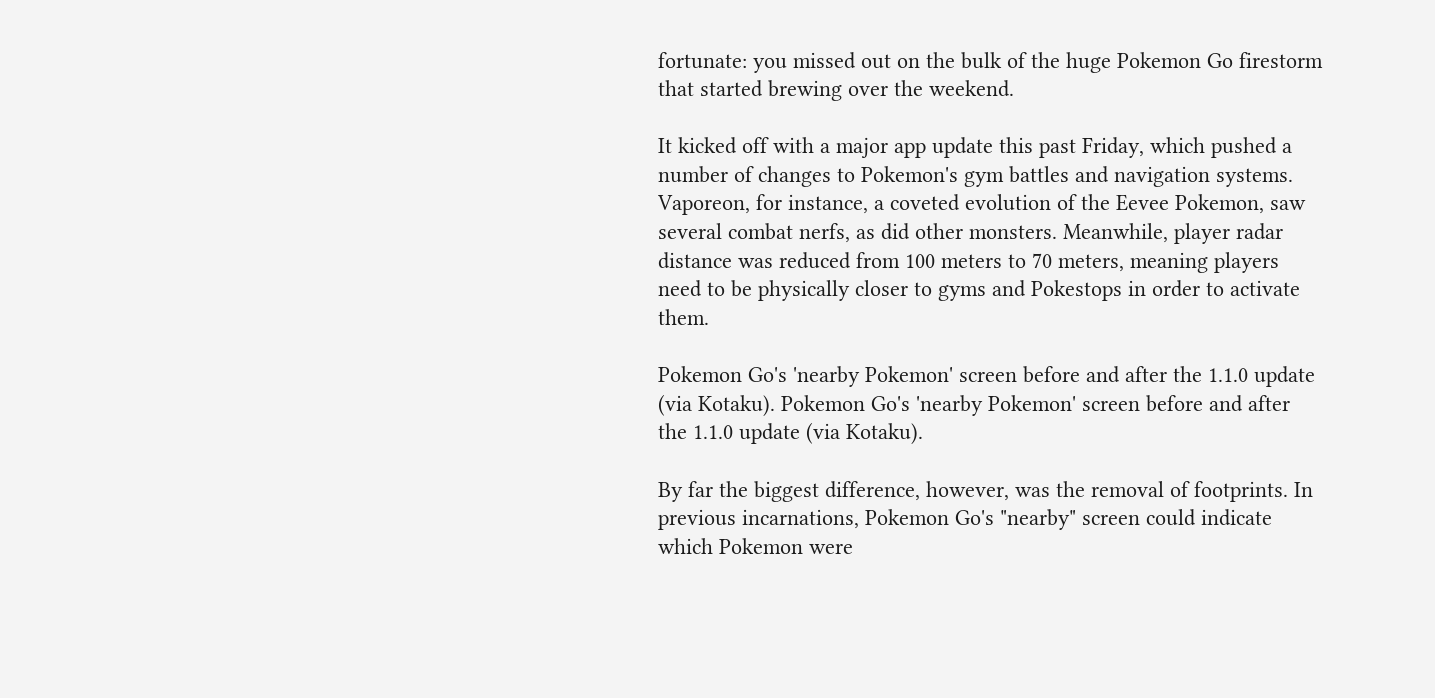fortunate: you missed out on the bulk of the huge Pokemon Go firestorm that started brewing over the weekend.

It kicked off with a major app update this past Friday, which pushed a number of changes to Pokemon's gym battles and navigation systems. Vaporeon, for instance, a coveted evolution of the Eevee Pokemon, saw several combat nerfs, as did other monsters. Meanwhile, player radar distance was reduced from 100 meters to 70 meters, meaning players need to be physically closer to gyms and Pokestops in order to activate them.

Pokemon Go's 'nearby Pokemon' screen before and after the 1.1.0 update (via Kotaku). Pokemon Go's 'nearby Pokemon' screen before and after the 1.1.0 update (via Kotaku).

By far the biggest difference, however, was the removal of footprints. In previous incarnations, Pokemon Go's "nearby" screen could indicate which Pokemon were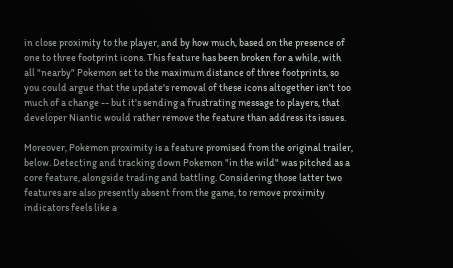in close proximity to the player, and by how much, based on the presence of one to three footprint icons. This feature has been broken for a while, with all "nearby" Pokemon set to the maximum distance of three footprints, so you could argue that the update's removal of these icons altogether isn't too much of a change -- but it's sending a frustrating message to players, that developer Niantic would rather remove the feature than address its issues.

Moreover, Pokemon proximity is a feature promised from the original trailer, below. Detecting and tracking down Pokemon "in the wild" was pitched as a core feature, alongside trading and battling. Considering those latter two features are also presently absent from the game, to remove proximity indicators feels like a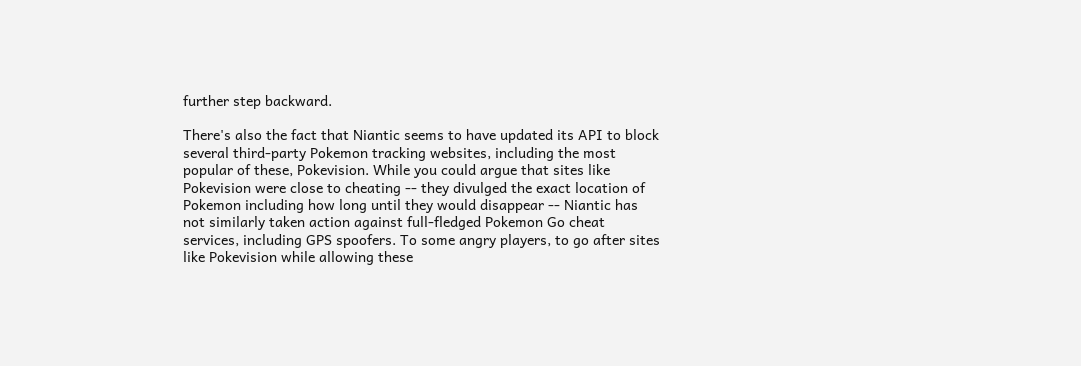further step backward.

There's also the fact that Niantic seems to have updated its API to block several third-party Pokemon tracking websites, including the most popular of these, Pokevision. While you could argue that sites like Pokevision were close to cheating -- they divulged the exact location of Pokemon including how long until they would disappear -- Niantic has not similarly taken action against full-fledged Pokemon Go cheat services, including GPS spoofers. To some angry players, to go after sites like Pokevision while allowing these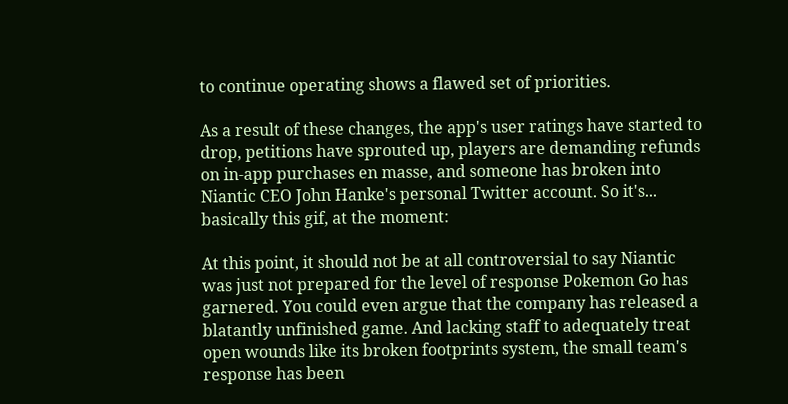to continue operating shows a flawed set of priorities.

As a result of these changes, the app's user ratings have started to drop, petitions have sprouted up, players are demanding refunds on in-app purchases en masse, and someone has broken into Niantic CEO John Hanke's personal Twitter account. So it's... basically this gif, at the moment:

At this point, it should not be at all controversial to say Niantic was just not prepared for the level of response Pokemon Go has garnered. You could even argue that the company has released a blatantly unfinished game. And lacking staff to adequately treat open wounds like its broken footprints system, the small team's response has been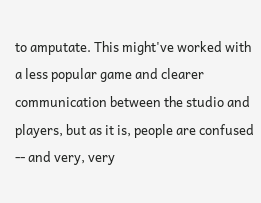to amputate. This might've worked with a less popular game and clearer communication between the studio and players, but as it is, people are confused -- and very, very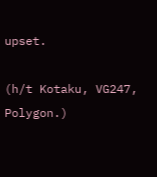upset.

(h/t Kotaku, VG247, Polygon.)